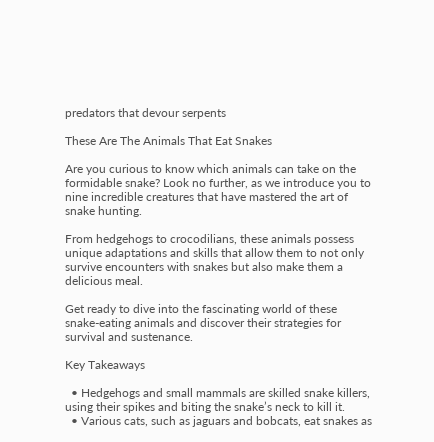predators that devour serpents

These Are The Animals That Eat Snakes

Are you curious to know which animals can take on the formidable snake? Look no further, as we introduce you to nine incredible creatures that have mastered the art of snake hunting.

From hedgehogs to crocodilians, these animals possess unique adaptations and skills that allow them to not only survive encounters with snakes but also make them a delicious meal.

Get ready to dive into the fascinating world of these snake-eating animals and discover their strategies for survival and sustenance.

Key Takeaways

  • Hedgehogs and small mammals are skilled snake killers, using their spikes and biting the snake’s neck to kill it.
  • Various cats, such as jaguars and bobcats, eat snakes as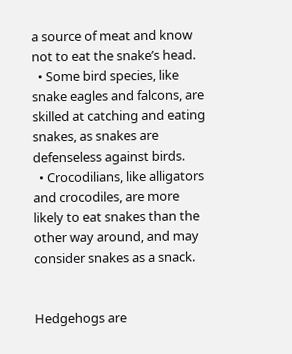a source of meat and know not to eat the snake’s head.
  • Some bird species, like snake eagles and falcons, are skilled at catching and eating snakes, as snakes are defenseless against birds.
  • Crocodilians, like alligators and crocodiles, are more likely to eat snakes than the other way around, and may consider snakes as a snack.


Hedgehogs are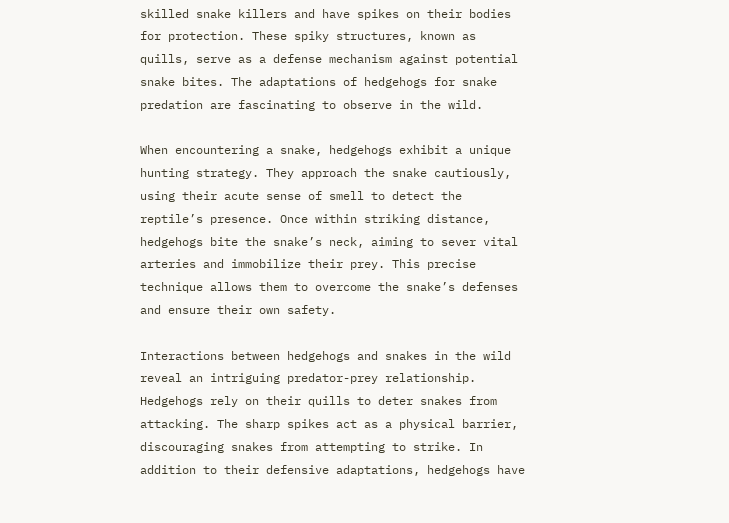skilled snake killers and have spikes on their bodies for protection. These spiky structures, known as quills, serve as a defense mechanism against potential snake bites. The adaptations of hedgehogs for snake predation are fascinating to observe in the wild.

When encountering a snake, hedgehogs exhibit a unique hunting strategy. They approach the snake cautiously, using their acute sense of smell to detect the reptile’s presence. Once within striking distance, hedgehogs bite the snake’s neck, aiming to sever vital arteries and immobilize their prey. This precise technique allows them to overcome the snake’s defenses and ensure their own safety.

Interactions between hedgehogs and snakes in the wild reveal an intriguing predator-prey relationship. Hedgehogs rely on their quills to deter snakes from attacking. The sharp spikes act as a physical barrier, discouraging snakes from attempting to strike. In addition to their defensive adaptations, hedgehogs have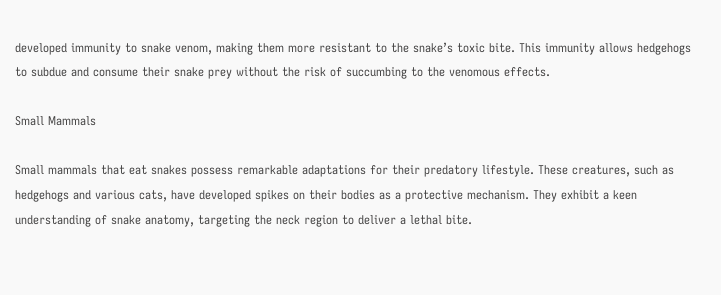developed immunity to snake venom, making them more resistant to the snake’s toxic bite. This immunity allows hedgehogs to subdue and consume their snake prey without the risk of succumbing to the venomous effects.

Small Mammals

Small mammals that eat snakes possess remarkable adaptations for their predatory lifestyle. These creatures, such as hedgehogs and various cats, have developed spikes on their bodies as a protective mechanism. They exhibit a keen understanding of snake anatomy, targeting the neck region to deliver a lethal bite.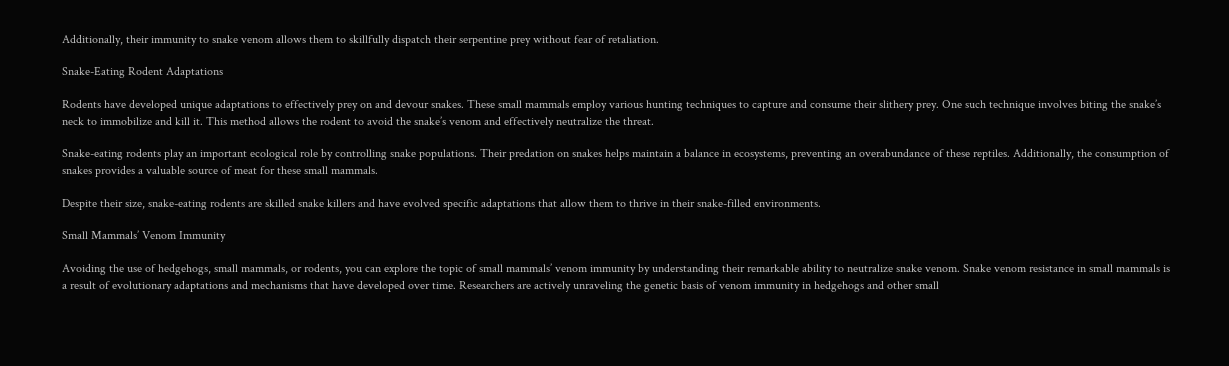Additionally, their immunity to snake venom allows them to skillfully dispatch their serpentine prey without fear of retaliation.

Snake-Eating Rodent Adaptations

Rodents have developed unique adaptations to effectively prey on and devour snakes. These small mammals employ various hunting techniques to capture and consume their slithery prey. One such technique involves biting the snake’s neck to immobilize and kill it. This method allows the rodent to avoid the snake’s venom and effectively neutralize the threat.

Snake-eating rodents play an important ecological role by controlling snake populations. Their predation on snakes helps maintain a balance in ecosystems, preventing an overabundance of these reptiles. Additionally, the consumption of snakes provides a valuable source of meat for these small mammals.

Despite their size, snake-eating rodents are skilled snake killers and have evolved specific adaptations that allow them to thrive in their snake-filled environments.

Small Mammals’ Venom Immunity

Avoiding the use of hedgehogs, small mammals, or rodents, you can explore the topic of small mammals’ venom immunity by understanding their remarkable ability to neutralize snake venom. Snake venom resistance in small mammals is a result of evolutionary adaptations and mechanisms that have developed over time. Researchers are actively unraveling the genetic basis of venom immunity in hedgehogs and other small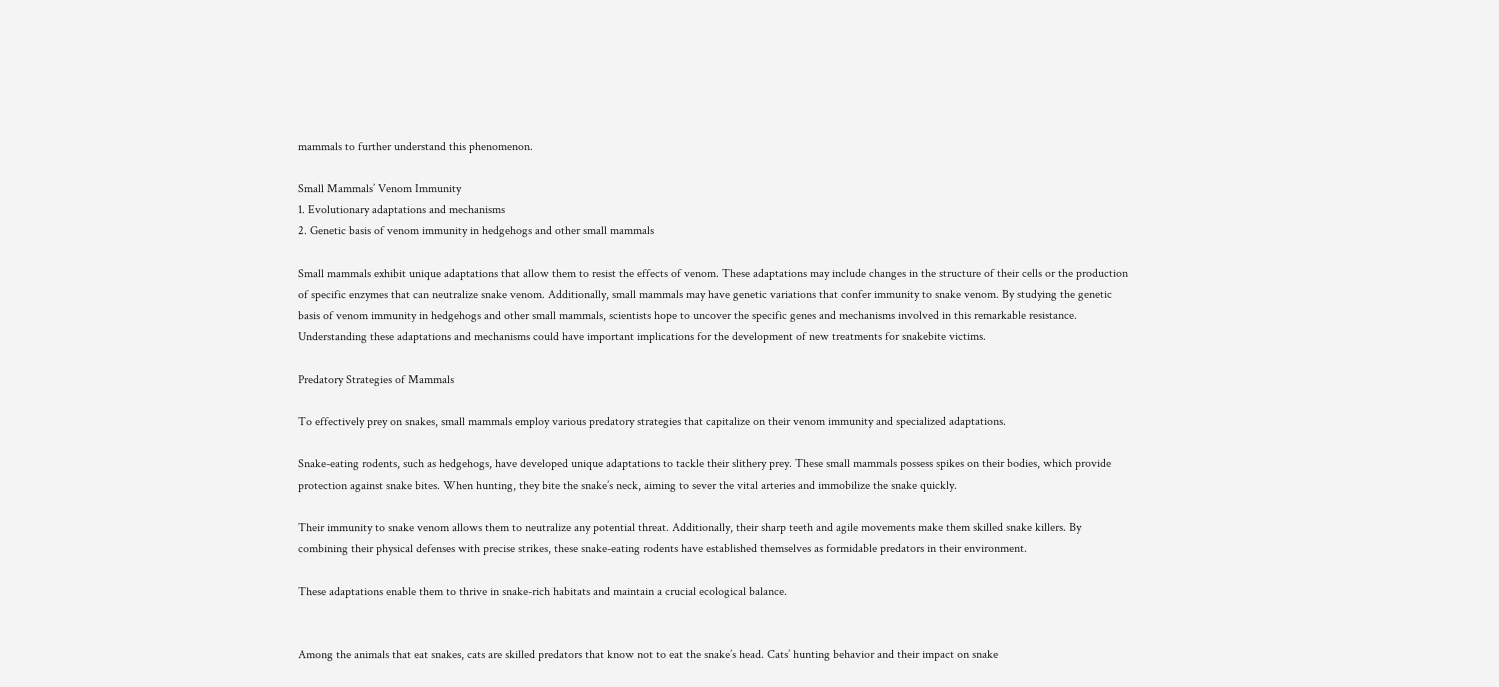mammals to further understand this phenomenon.

Small Mammals’ Venom Immunity
1. Evolutionary adaptations and mechanisms
2. Genetic basis of venom immunity in hedgehogs and other small mammals

Small mammals exhibit unique adaptations that allow them to resist the effects of venom. These adaptations may include changes in the structure of their cells or the production of specific enzymes that can neutralize snake venom. Additionally, small mammals may have genetic variations that confer immunity to snake venom. By studying the genetic basis of venom immunity in hedgehogs and other small mammals, scientists hope to uncover the specific genes and mechanisms involved in this remarkable resistance. Understanding these adaptations and mechanisms could have important implications for the development of new treatments for snakebite victims.

Predatory Strategies of Mammals

To effectively prey on snakes, small mammals employ various predatory strategies that capitalize on their venom immunity and specialized adaptations.

Snake-eating rodents, such as hedgehogs, have developed unique adaptations to tackle their slithery prey. These small mammals possess spikes on their bodies, which provide protection against snake bites. When hunting, they bite the snake’s neck, aiming to sever the vital arteries and immobilize the snake quickly.

Their immunity to snake venom allows them to neutralize any potential threat. Additionally, their sharp teeth and agile movements make them skilled snake killers. By combining their physical defenses with precise strikes, these snake-eating rodents have established themselves as formidable predators in their environment.

These adaptations enable them to thrive in snake-rich habitats and maintain a crucial ecological balance.


Among the animals that eat snakes, cats are skilled predators that know not to eat the snake’s head. Cats’ hunting behavior and their impact on snake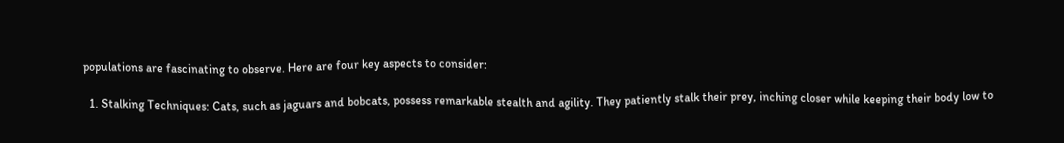populations are fascinating to observe. Here are four key aspects to consider:

  1. Stalking Techniques: Cats, such as jaguars and bobcats, possess remarkable stealth and agility. They patiently stalk their prey, inching closer while keeping their body low to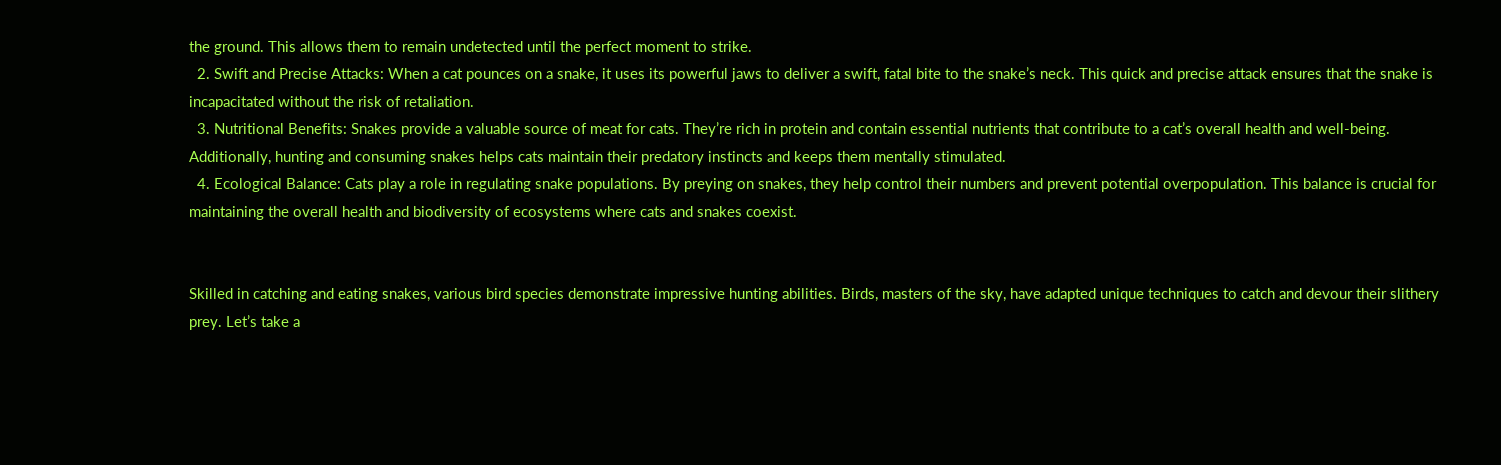the ground. This allows them to remain undetected until the perfect moment to strike.
  2. Swift and Precise Attacks: When a cat pounces on a snake, it uses its powerful jaws to deliver a swift, fatal bite to the snake’s neck. This quick and precise attack ensures that the snake is incapacitated without the risk of retaliation.
  3. Nutritional Benefits: Snakes provide a valuable source of meat for cats. They’re rich in protein and contain essential nutrients that contribute to a cat’s overall health and well-being. Additionally, hunting and consuming snakes helps cats maintain their predatory instincts and keeps them mentally stimulated.
  4. Ecological Balance: Cats play a role in regulating snake populations. By preying on snakes, they help control their numbers and prevent potential overpopulation. This balance is crucial for maintaining the overall health and biodiversity of ecosystems where cats and snakes coexist.


Skilled in catching and eating snakes, various bird species demonstrate impressive hunting abilities. Birds, masters of the sky, have adapted unique techniques to catch and devour their slithery prey. Let’s take a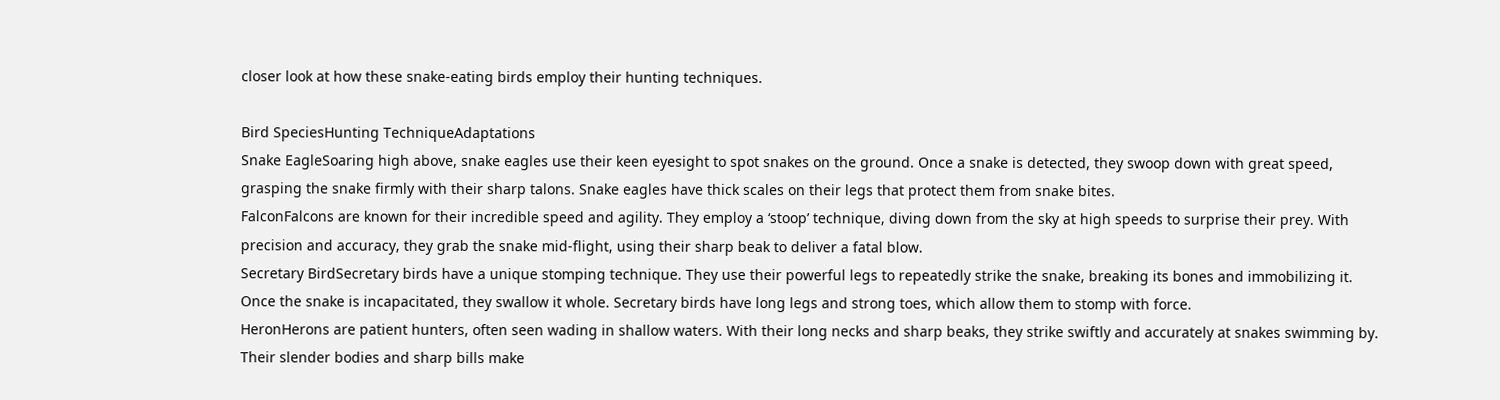closer look at how these snake-eating birds employ their hunting techniques.

Bird SpeciesHunting TechniqueAdaptations
Snake EagleSoaring high above, snake eagles use their keen eyesight to spot snakes on the ground. Once a snake is detected, they swoop down with great speed, grasping the snake firmly with their sharp talons. Snake eagles have thick scales on their legs that protect them from snake bites.
FalconFalcons are known for their incredible speed and agility. They employ a ‘stoop’ technique, diving down from the sky at high speeds to surprise their prey. With precision and accuracy, they grab the snake mid-flight, using their sharp beak to deliver a fatal blow.
Secretary BirdSecretary birds have a unique stomping technique. They use their powerful legs to repeatedly strike the snake, breaking its bones and immobilizing it. Once the snake is incapacitated, they swallow it whole. Secretary birds have long legs and strong toes, which allow them to stomp with force.
HeronHerons are patient hunters, often seen wading in shallow waters. With their long necks and sharp beaks, they strike swiftly and accurately at snakes swimming by. Their slender bodies and sharp bills make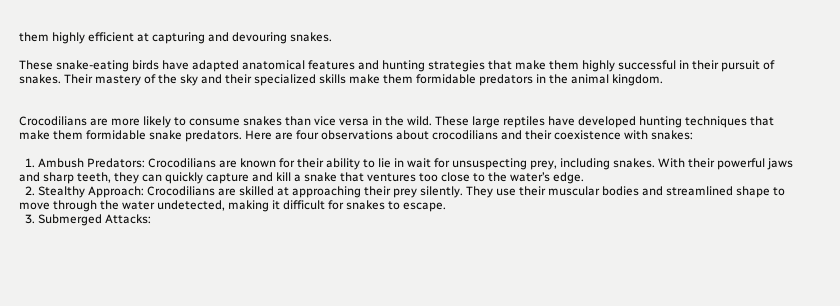them highly efficient at capturing and devouring snakes.

These snake-eating birds have adapted anatomical features and hunting strategies that make them highly successful in their pursuit of snakes. Their mastery of the sky and their specialized skills make them formidable predators in the animal kingdom.


Crocodilians are more likely to consume snakes than vice versa in the wild. These large reptiles have developed hunting techniques that make them formidable snake predators. Here are four observations about crocodilians and their coexistence with snakes:

  1. Ambush Predators: Crocodilians are known for their ability to lie in wait for unsuspecting prey, including snakes. With their powerful jaws and sharp teeth, they can quickly capture and kill a snake that ventures too close to the water’s edge.
  2. Stealthy Approach: Crocodilians are skilled at approaching their prey silently. They use their muscular bodies and streamlined shape to move through the water undetected, making it difficult for snakes to escape.
  3. Submerged Attacks: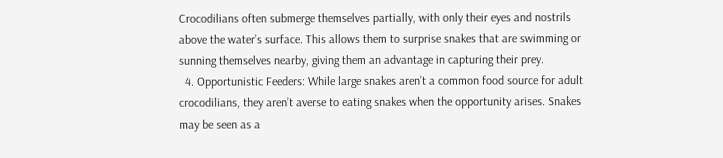Crocodilians often submerge themselves partially, with only their eyes and nostrils above the water’s surface. This allows them to surprise snakes that are swimming or sunning themselves nearby, giving them an advantage in capturing their prey.
  4. Opportunistic Feeders: While large snakes aren’t a common food source for adult crocodilians, they aren’t averse to eating snakes when the opportunity arises. Snakes may be seen as a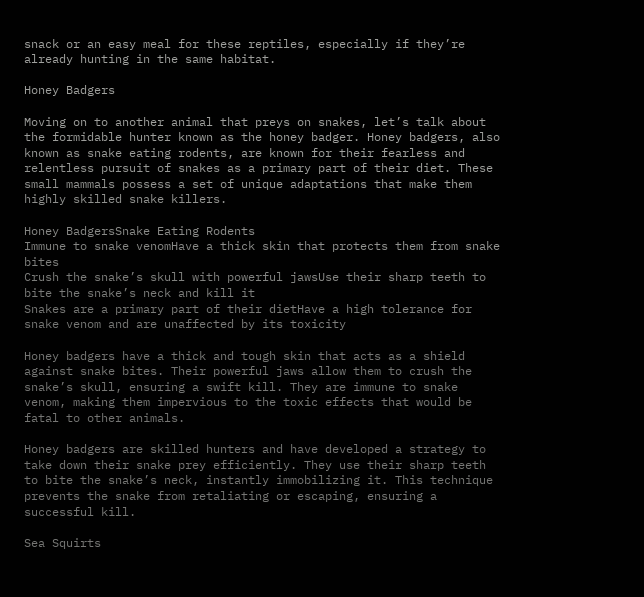snack or an easy meal for these reptiles, especially if they’re already hunting in the same habitat.

Honey Badgers

Moving on to another animal that preys on snakes, let’s talk about the formidable hunter known as the honey badger. Honey badgers, also known as snake eating rodents, are known for their fearless and relentless pursuit of snakes as a primary part of their diet. These small mammals possess a set of unique adaptations that make them highly skilled snake killers.

Honey BadgersSnake Eating Rodents
Immune to snake venomHave a thick skin that protects them from snake bites
Crush the snake’s skull with powerful jawsUse their sharp teeth to bite the snake’s neck and kill it
Snakes are a primary part of their dietHave a high tolerance for snake venom and are unaffected by its toxicity

Honey badgers have a thick and tough skin that acts as a shield against snake bites. Their powerful jaws allow them to crush the snake’s skull, ensuring a swift kill. They are immune to snake venom, making them impervious to the toxic effects that would be fatal to other animals.

Honey badgers are skilled hunters and have developed a strategy to take down their snake prey efficiently. They use their sharp teeth to bite the snake’s neck, instantly immobilizing it. This technique prevents the snake from retaliating or escaping, ensuring a successful kill.

Sea Squirts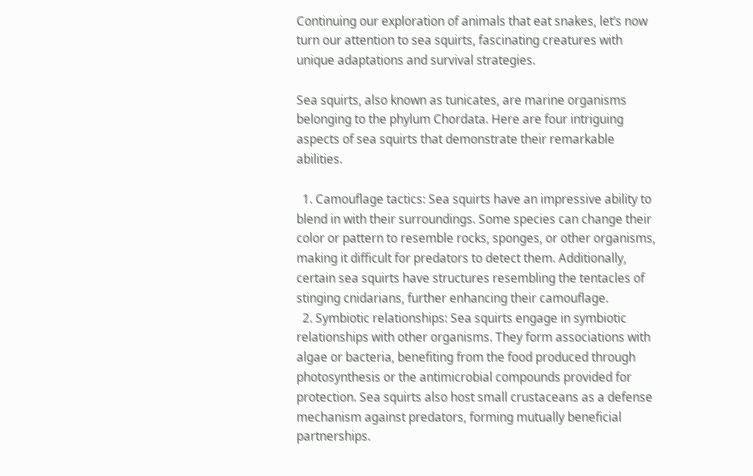Continuing our exploration of animals that eat snakes, let’s now turn our attention to sea squirts, fascinating creatures with unique adaptations and survival strategies.

Sea squirts, also known as tunicates, are marine organisms belonging to the phylum Chordata. Here are four intriguing aspects of sea squirts that demonstrate their remarkable abilities.

  1. Camouflage tactics: Sea squirts have an impressive ability to blend in with their surroundings. Some species can change their color or pattern to resemble rocks, sponges, or other organisms, making it difficult for predators to detect them. Additionally, certain sea squirts have structures resembling the tentacles of stinging cnidarians, further enhancing their camouflage.
  2. Symbiotic relationships: Sea squirts engage in symbiotic relationships with other organisms. They form associations with algae or bacteria, benefiting from the food produced through photosynthesis or the antimicrobial compounds provided for protection. Sea squirts also host small crustaceans as a defense mechanism against predators, forming mutually beneficial partnerships.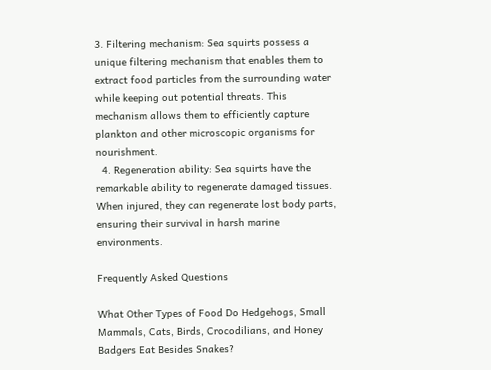3. Filtering mechanism: Sea squirts possess a unique filtering mechanism that enables them to extract food particles from the surrounding water while keeping out potential threats. This mechanism allows them to efficiently capture plankton and other microscopic organisms for nourishment.
  4. Regeneration ability: Sea squirts have the remarkable ability to regenerate damaged tissues. When injured, they can regenerate lost body parts, ensuring their survival in harsh marine environments.

Frequently Asked Questions

What Other Types of Food Do Hedgehogs, Small Mammals, Cats, Birds, Crocodilians, and Honey Badgers Eat Besides Snakes?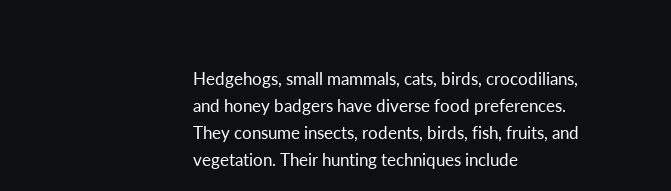Hedgehogs, small mammals, cats, birds, crocodilians, and honey badgers have diverse food preferences. They consume insects, rodents, birds, fish, fruits, and vegetation. Their hunting techniques include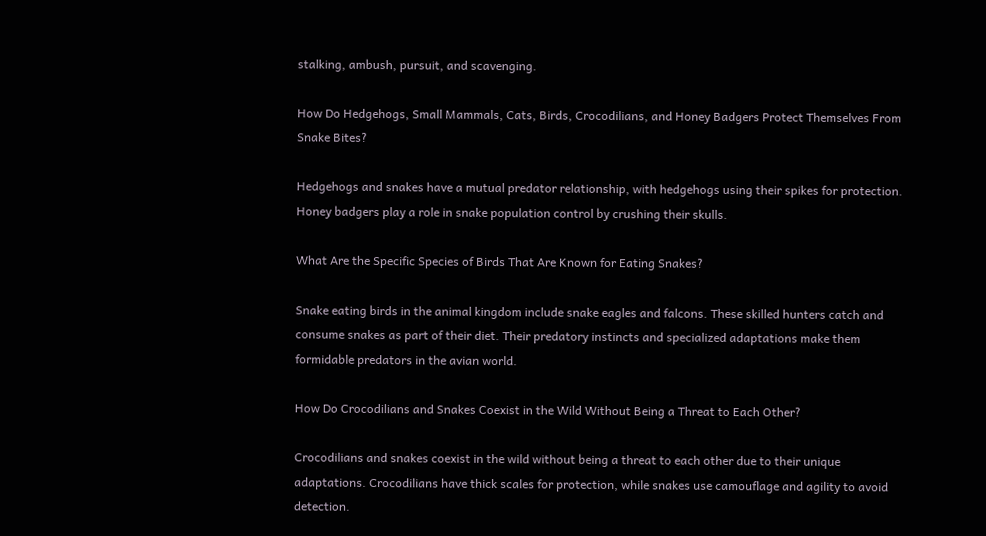stalking, ambush, pursuit, and scavenging.

How Do Hedgehogs, Small Mammals, Cats, Birds, Crocodilians, and Honey Badgers Protect Themselves From Snake Bites?

Hedgehogs and snakes have a mutual predator relationship, with hedgehogs using their spikes for protection. Honey badgers play a role in snake population control by crushing their skulls.

What Are the Specific Species of Birds That Are Known for Eating Snakes?

Snake eating birds in the animal kingdom include snake eagles and falcons. These skilled hunters catch and consume snakes as part of their diet. Their predatory instincts and specialized adaptations make them formidable predators in the avian world.

How Do Crocodilians and Snakes Coexist in the Wild Without Being a Threat to Each Other?

Crocodilians and snakes coexist in the wild without being a threat to each other due to their unique adaptations. Crocodilians have thick scales for protection, while snakes use camouflage and agility to avoid detection.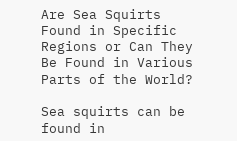Are Sea Squirts Found in Specific Regions or Can They Be Found in Various Parts of the World?

Sea squirts can be found in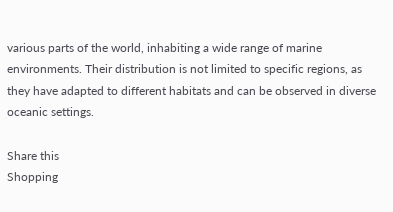various parts of the world, inhabiting a wide range of marine environments. Their distribution is not limited to specific regions, as they have adapted to different habitats and can be observed in diverse oceanic settings.

Share this
Shopping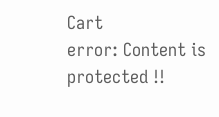Cart
error: Content is protected !!